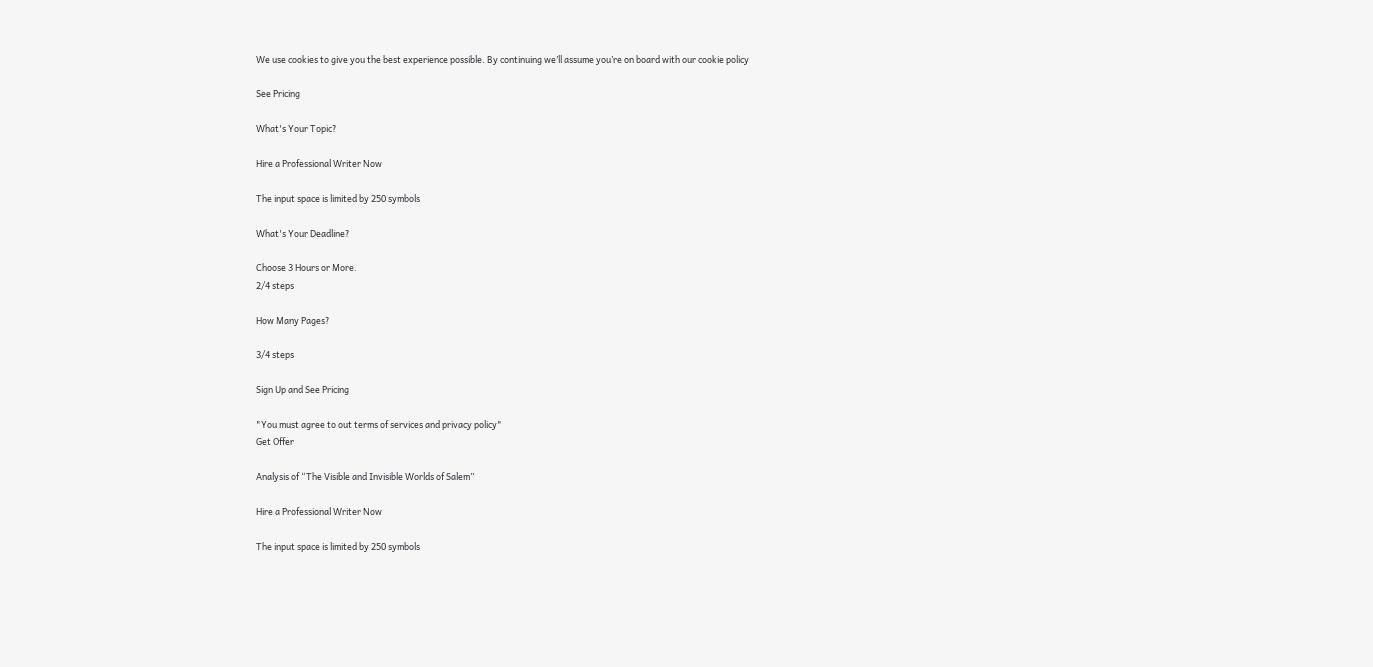We use cookies to give you the best experience possible. By continuing we’ll assume you’re on board with our cookie policy

See Pricing

What's Your Topic?

Hire a Professional Writer Now

The input space is limited by 250 symbols

What's Your Deadline?

Choose 3 Hours or More.
2/4 steps

How Many Pages?

3/4 steps

Sign Up and See Pricing

"You must agree to out terms of services and privacy policy"
Get Offer

Analysis of “The Visible and Invisible Worlds of Salem”

Hire a Professional Writer Now

The input space is limited by 250 symbols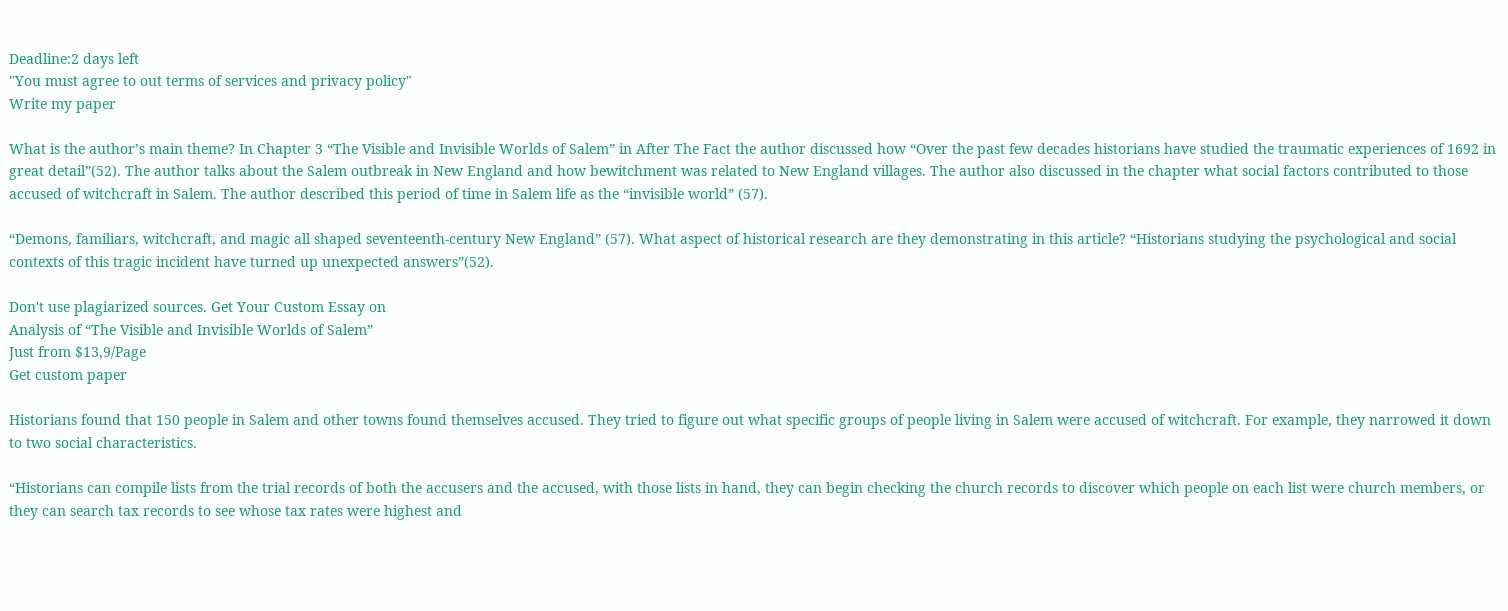Deadline:2 days left
"You must agree to out terms of services and privacy policy"
Write my paper

What is the author’s main theme? In Chapter 3 “The Visible and Invisible Worlds of Salem” in After The Fact the author discussed how “Over the past few decades historians have studied the traumatic experiences of 1692 in great detail”(52). The author talks about the Salem outbreak in New England and how bewitchment was related to New England villages. The author also discussed in the chapter what social factors contributed to those accused of witchcraft in Salem. The author described this period of time in Salem life as the “invisible world” (57).

“Demons, familiars, witchcraft, and magic all shaped seventeenth-century New England” (57). What aspect of historical research are they demonstrating in this article? “Historians studying the psychological and social contexts of this tragic incident have turned up unexpected answers”(52).

Don't use plagiarized sources. Get Your Custom Essay on
Analysis of “The Visible and Invisible Worlds of Salem”
Just from $13,9/Page
Get custom paper

Historians found that 150 people in Salem and other towns found themselves accused. They tried to figure out what specific groups of people living in Salem were accused of witchcraft. For example, they narrowed it down to two social characteristics.

“Historians can compile lists from the trial records of both the accusers and the accused, with those lists in hand, they can begin checking the church records to discover which people on each list were church members, or they can search tax records to see whose tax rates were highest and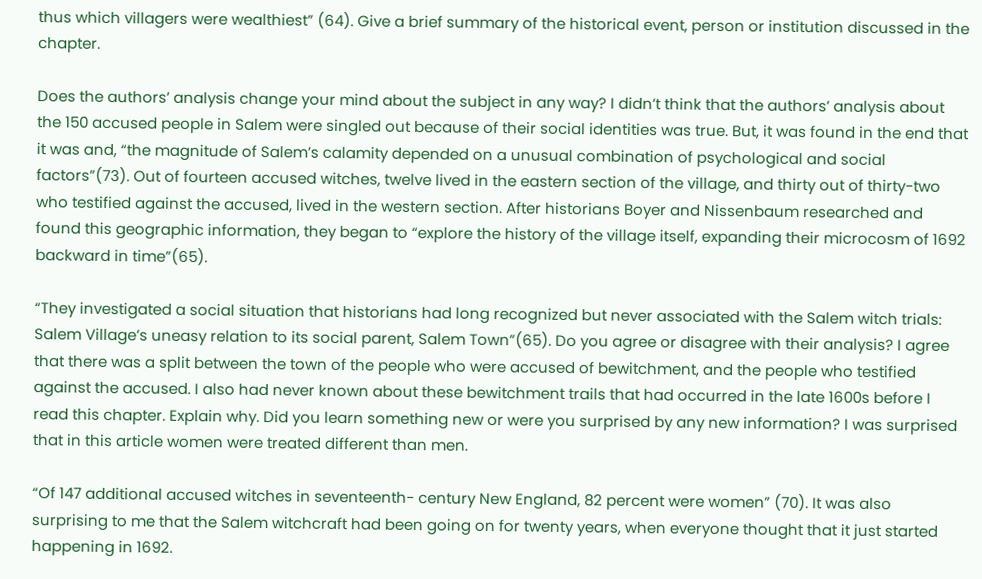thus which villagers were wealthiest” (64). Give a brief summary of the historical event, person or institution discussed in the chapter.

Does the authors’ analysis change your mind about the subject in any way? I didn’t think that the authors’ analysis about the 150 accused people in Salem were singled out because of their social identities was true. But, it was found in the end that it was and, “the magnitude of Salem’s calamity depended on a unusual combination of psychological and social factors”(73). Out of fourteen accused witches, twelve lived in the eastern section of the village, and thirty out of thirty-two who testified against the accused, lived in the western section. After historians Boyer and Nissenbaum researched and found this geographic information, they began to “explore the history of the village itself, expanding their microcosm of 1692 backward in time”(65).

“They investigated a social situation that historians had long recognized but never associated with the Salem witch trials: Salem Village’s uneasy relation to its social parent, Salem Town”(65). Do you agree or disagree with their analysis? I agree that there was a split between the town of the people who were accused of bewitchment, and the people who testified against the accused. I also had never known about these bewitchment trails that had occurred in the late 1600s before I read this chapter. Explain why. Did you learn something new or were you surprised by any new information? I was surprised that in this article women were treated different than men.

“Of 147 additional accused witches in seventeenth- century New England, 82 percent were women” (70). It was also surprising to me that the Salem witchcraft had been going on for twenty years, when everyone thought that it just started happening in 1692.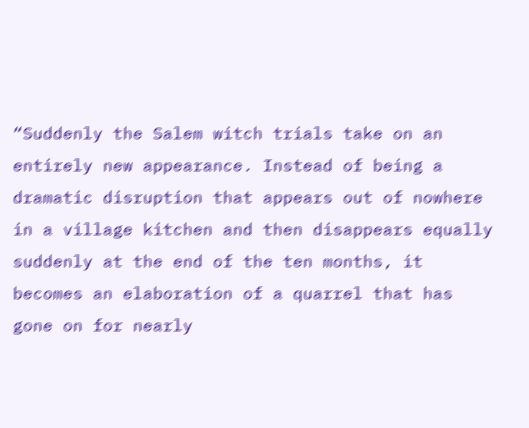“Suddenly the Salem witch trials take on an entirely new appearance. Instead of being a dramatic disruption that appears out of nowhere in a village kitchen and then disappears equally suddenly at the end of the ten months, it becomes an elaboration of a quarrel that has gone on for nearly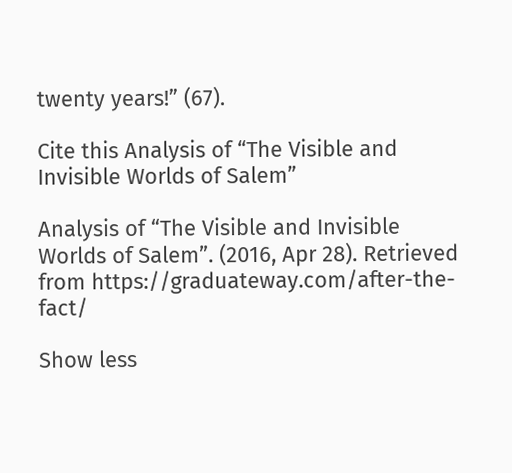twenty years!” (67).

Cite this Analysis of “The Visible and Invisible Worlds of Salem”

Analysis of “The Visible and Invisible Worlds of Salem”. (2016, Apr 28). Retrieved from https://graduateway.com/after-the-fact/

Show less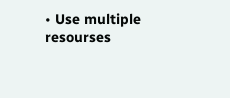• Use multiple resourses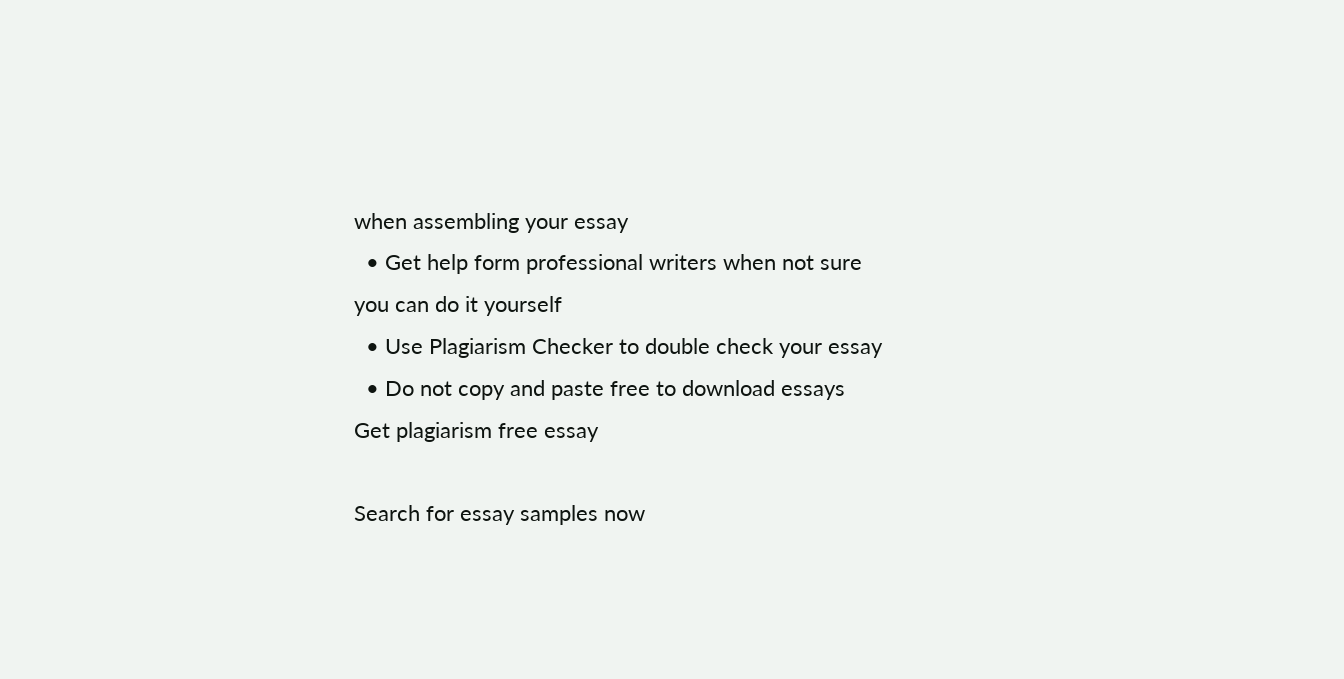when assembling your essay
  • Get help form professional writers when not sure you can do it yourself
  • Use Plagiarism Checker to double check your essay
  • Do not copy and paste free to download essays
Get plagiarism free essay

Search for essay samples now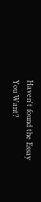Haven't found the Essay You Want?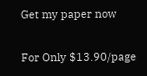Get my paper now

For Only $13.90/page